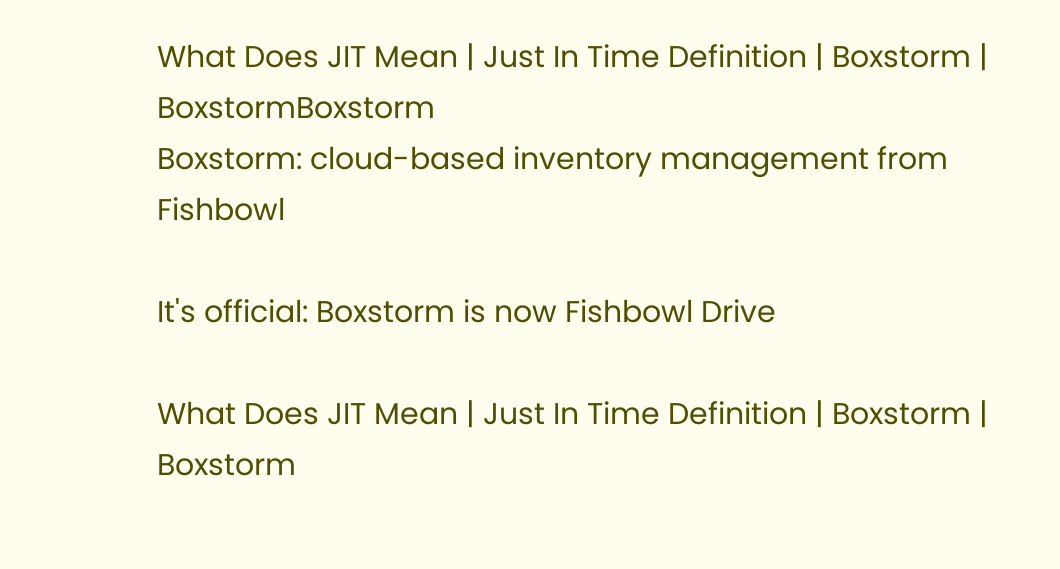What Does JIT Mean | Just In Time Definition | Boxstorm | BoxstormBoxstorm
Boxstorm: cloud-based inventory management from Fishbowl

It's official: Boxstorm is now Fishbowl Drive

What Does JIT Mean | Just In Time Definition | Boxstorm | Boxstorm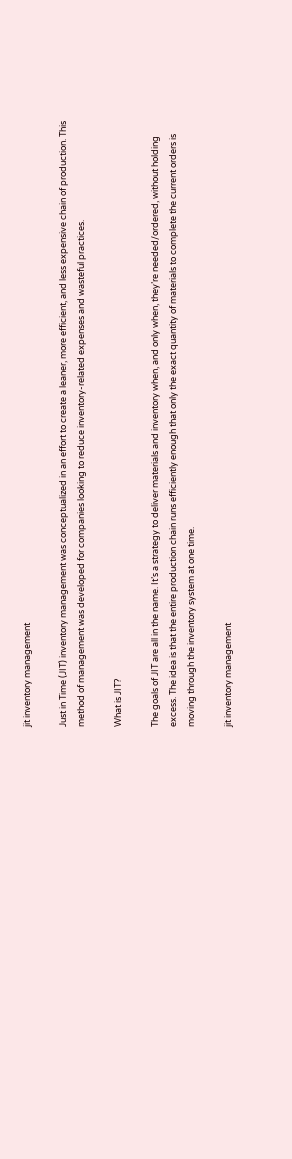jit inventory management

Just in Time (JIT) inventory management was conceptualized in an effort to create a leaner, more efficient, and less expensive chain of production. This method of management was developed for companies looking to reduce inventory-related expenses and wasteful practices.

What is JIT?

The goals of JIT are all in the name. It’s a strategy to deliver materials and inventory when, and only when, they’re needed/ordered, without holding excess. The idea is that the entire production chain runs efficiently enough that only the exact quantity of materials to complete the current orders is moving through the inventory system at one time.

jit inventory management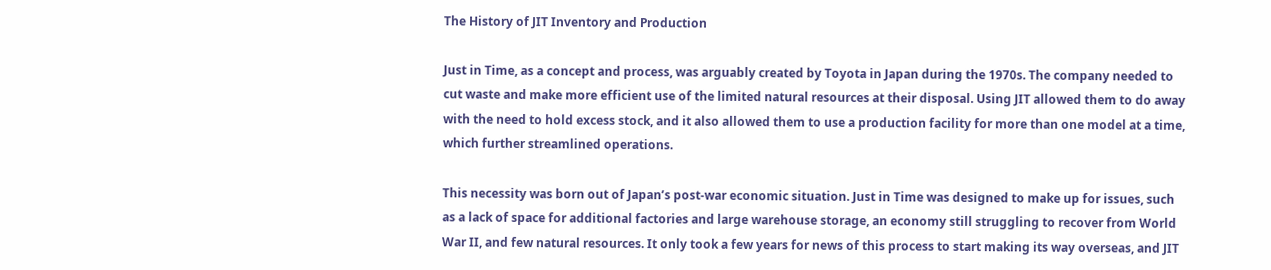The History of JIT Inventory and Production

Just in Time, as a concept and process, was arguably created by Toyota in Japan during the 1970s. The company needed to cut waste and make more efficient use of the limited natural resources at their disposal. Using JIT allowed them to do away with the need to hold excess stock, and it also allowed them to use a production facility for more than one model at a time, which further streamlined operations.

This necessity was born out of Japan’s post-war economic situation. Just in Time was designed to make up for issues, such as a lack of space for additional factories and large warehouse storage, an economy still struggling to recover from World War II, and few natural resources. It only took a few years for news of this process to start making its way overseas, and JIT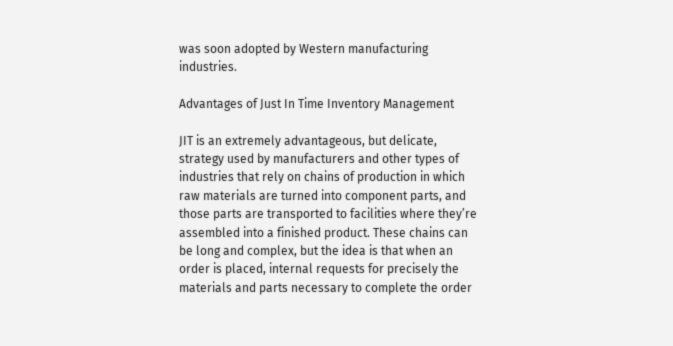was soon adopted by Western manufacturing industries.

Advantages of Just In Time Inventory Management

JIT is an extremely advantageous, but delicate, strategy used by manufacturers and other types of industries that rely on chains of production in which raw materials are turned into component parts, and those parts are transported to facilities where they’re assembled into a finished product. These chains can be long and complex, but the idea is that when an order is placed, internal requests for precisely the materials and parts necessary to complete the order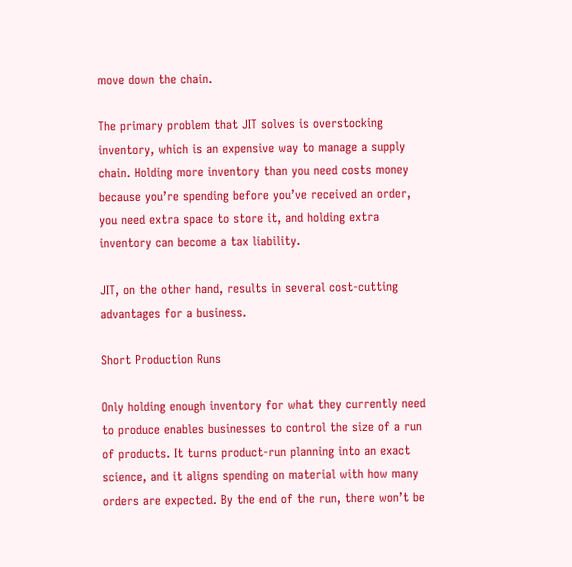move down the chain.

The primary problem that JIT solves is overstocking inventory, which is an expensive way to manage a supply chain. Holding more inventory than you need costs money because you’re spending before you’ve received an order, you need extra space to store it, and holding extra inventory can become a tax liability.

JIT, on the other hand, results in several cost-cutting advantages for a business.

Short Production Runs

Only holding enough inventory for what they currently need to produce enables businesses to control the size of a run of products. It turns product-run planning into an exact science, and it aligns spending on material with how many orders are expected. By the end of the run, there won’t be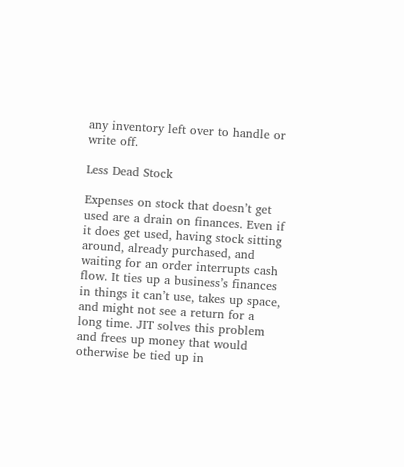any inventory left over to handle or write off.

Less Dead Stock

Expenses on stock that doesn’t get used are a drain on finances. Even if it does get used, having stock sitting around, already purchased, and waiting for an order interrupts cash flow. It ties up a business’s finances in things it can’t use, takes up space, and might not see a return for a long time. JIT solves this problem and frees up money that would otherwise be tied up in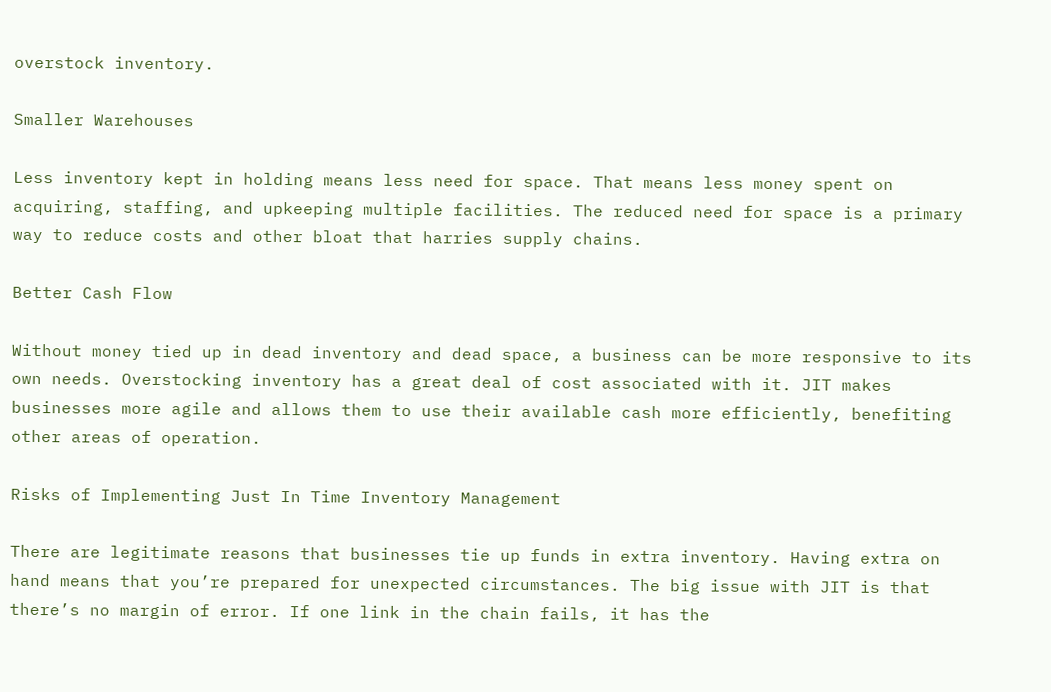overstock inventory.

Smaller Warehouses

Less inventory kept in holding means less need for space. That means less money spent on acquiring, staffing, and upkeeping multiple facilities. The reduced need for space is a primary way to reduce costs and other bloat that harries supply chains.

Better Cash Flow

Without money tied up in dead inventory and dead space, a business can be more responsive to its own needs. Overstocking inventory has a great deal of cost associated with it. JIT makes businesses more agile and allows them to use their available cash more efficiently, benefiting other areas of operation.

Risks of Implementing Just In Time Inventory Management

There are legitimate reasons that businesses tie up funds in extra inventory. Having extra on hand means that you’re prepared for unexpected circumstances. The big issue with JIT is that there’s no margin of error. If one link in the chain fails, it has the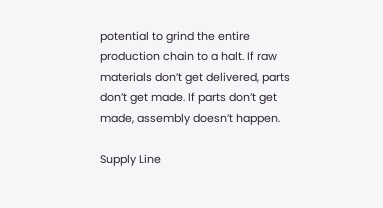potential to grind the entire production chain to a halt. If raw materials don’t get delivered, parts don’t get made. If parts don’t get made, assembly doesn’t happen.

Supply Line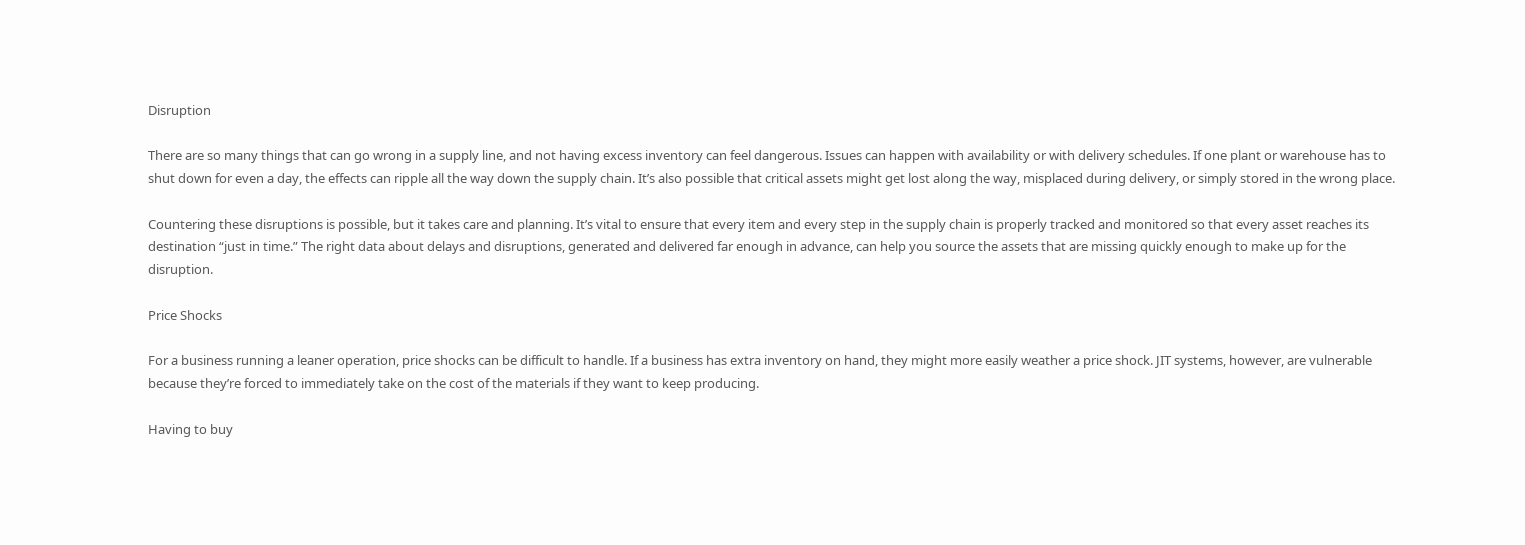Disruption

There are so many things that can go wrong in a supply line, and not having excess inventory can feel dangerous. Issues can happen with availability or with delivery schedules. If one plant or warehouse has to shut down for even a day, the effects can ripple all the way down the supply chain. It’s also possible that critical assets might get lost along the way, misplaced during delivery, or simply stored in the wrong place.

Countering these disruptions is possible, but it takes care and planning. It’s vital to ensure that every item and every step in the supply chain is properly tracked and monitored so that every asset reaches its destination “just in time.” The right data about delays and disruptions, generated and delivered far enough in advance, can help you source the assets that are missing quickly enough to make up for the disruption.

Price Shocks

For a business running a leaner operation, price shocks can be difficult to handle. If a business has extra inventory on hand, they might more easily weather a price shock. JIT systems, however, are vulnerable because they’re forced to immediately take on the cost of the materials if they want to keep producing.

Having to buy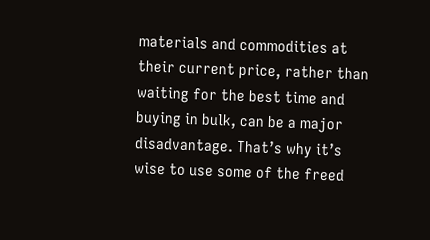materials and commodities at their current price, rather than waiting for the best time and buying in bulk, can be a major disadvantage. That’s why it’s wise to use some of the freed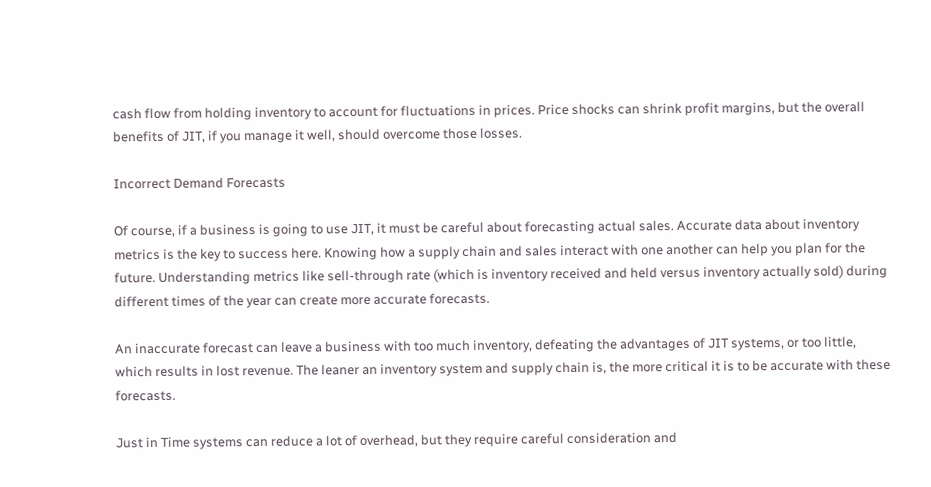cash flow from holding inventory to account for fluctuations in prices. Price shocks can shrink profit margins, but the overall benefits of JIT, if you manage it well, should overcome those losses.

Incorrect Demand Forecasts

Of course, if a business is going to use JIT, it must be careful about forecasting actual sales. Accurate data about inventory metrics is the key to success here. Knowing how a supply chain and sales interact with one another can help you plan for the future. Understanding metrics like sell-through rate (which is inventory received and held versus inventory actually sold) during different times of the year can create more accurate forecasts.

An inaccurate forecast can leave a business with too much inventory, defeating the advantages of JIT systems, or too little, which results in lost revenue. The leaner an inventory system and supply chain is, the more critical it is to be accurate with these forecasts.

Just in Time systems can reduce a lot of overhead, but they require careful consideration and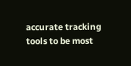accurate tracking tools to be most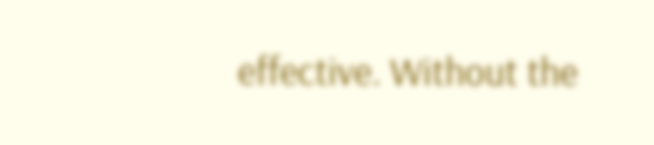effective. Without the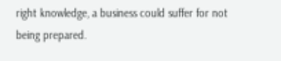right knowledge, a business could suffer for not being prepared.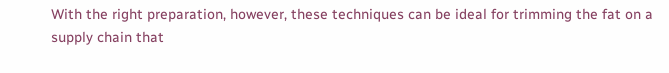With the right preparation, however, these techniques can be ideal for trimming the fat on a supply chain that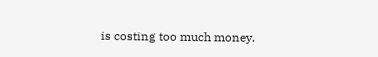is costing too much money.